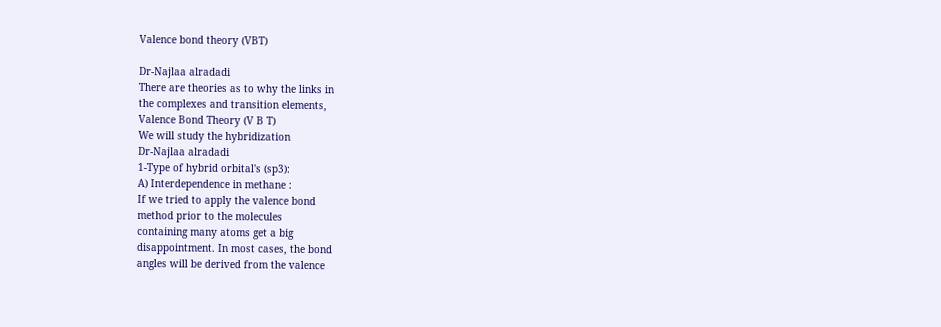Valence bond theory (VBT)

Dr-Najlaa alradadi
There are theories as to why the links in
the complexes and transition elements,
Valence Bond Theory (V B T)
We will study the hybridization
Dr-Najlaa alradadi
1-Type of hybrid orbital's (sp3):
A) Interdependence in methane :
If we tried to apply the valence bond
method prior to the molecules
containing many atoms get a big
disappointment. In most cases, the bond
angles will be derived from the valence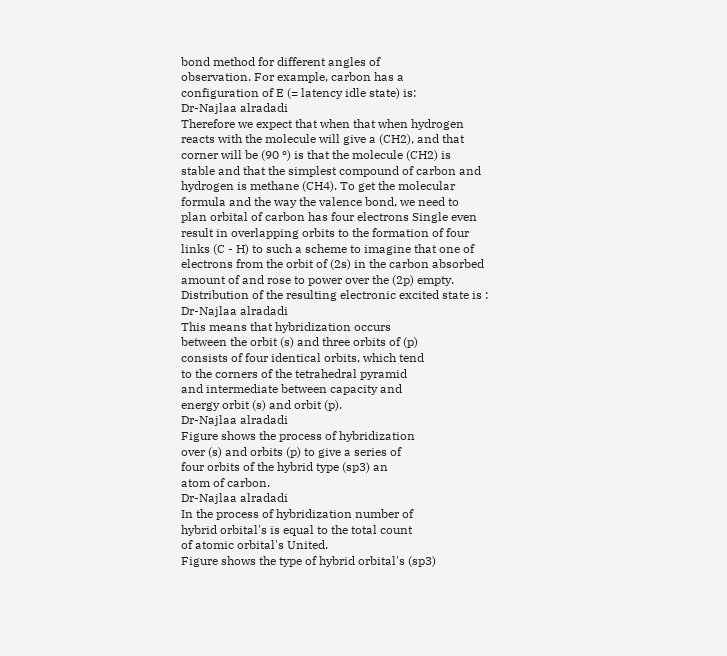bond method for different angles of
observation. For example, carbon has a
configuration of E (= latency idle state) is:
Dr-Najlaa alradadi
Therefore we expect that when that when hydrogen
reacts with the molecule will give a (CH2), and that
corner will be (90 º) is that the molecule (CH2) is
stable and that the simplest compound of carbon and
hydrogen is methane (CH4). To get the molecular
formula and the way the valence bond, we need to
plan orbital of carbon has four electrons Single even
result in overlapping orbits to the formation of four
links (C - H) to such a scheme to imagine that one of
electrons from the orbit of (2s) in the carbon absorbed
amount of and rose to power over the (2p) empty.
Distribution of the resulting electronic excited state is :
Dr-Najlaa alradadi
This means that hybridization occurs
between the orbit (s) and three orbits of (p)
consists of four identical orbits, which tend
to the corners of the tetrahedral pyramid
and intermediate between capacity and
energy orbit (s) and orbit (p).
Dr-Najlaa alradadi
Figure shows the process of hybridization
over (s) and orbits (p) to give a series of
four orbits of the hybrid type (sp3) an
atom of carbon.
Dr-Najlaa alradadi
In the process of hybridization number of
hybrid orbital's is equal to the total count
of atomic orbital's United.
Figure shows the type of hybrid orbital's (sp3)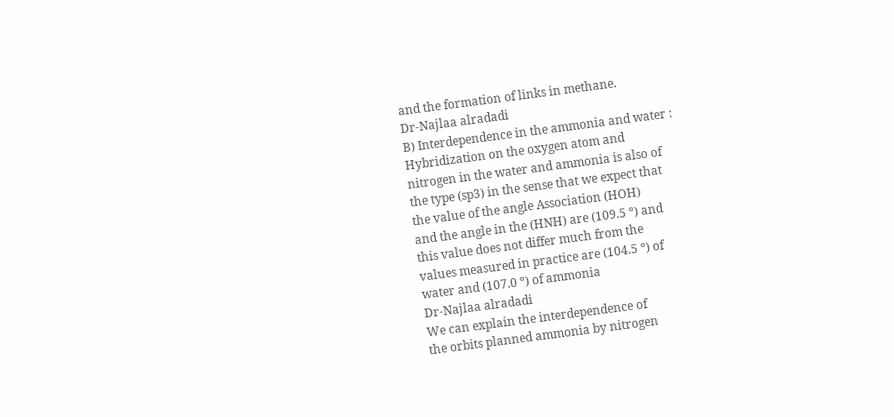and the formation of links in methane.
Dr-Najlaa alradadi
B) Interdependence in the ammonia and water :
Hybridization on the oxygen atom and
nitrogen in the water and ammonia is also of
the type (sp3) in the sense that we expect that
the value of the angle Association (HOH)
and the angle in the (HNH) are (109.5 º) and
this value does not differ much from the
values measured in practice are (104.5 º) of
water and (107.0 º) of ammonia
Dr-Najlaa alradadi
We can explain the interdependence of
the orbits planned ammonia by nitrogen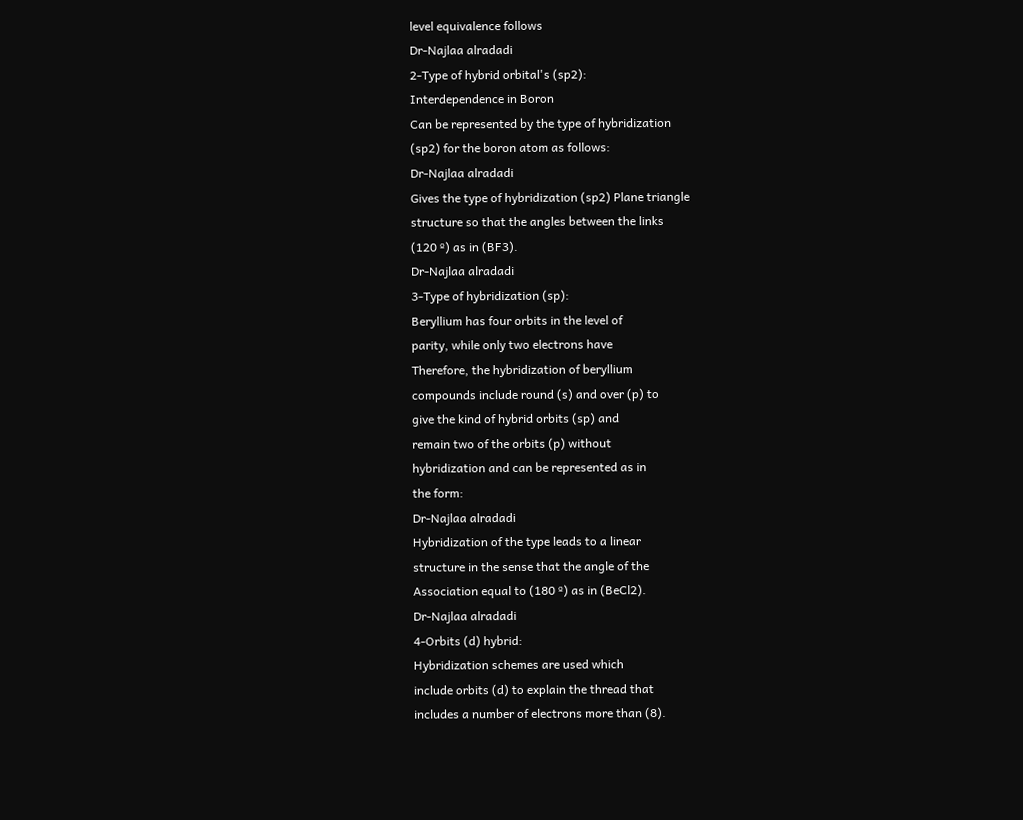level equivalence follows
Dr-Najlaa alradadi
2-Type of hybrid orbital's (sp2):
Interdependence in Boron
Can be represented by the type of hybridization
(sp2) for the boron atom as follows:
Dr-Najlaa alradadi
Gives the type of hybridization (sp2) Plane triangle
structure so that the angles between the links
(120 º) as in (BF3).
Dr-Najlaa alradadi
3-Type of hybridization (sp):
Beryllium has four orbits in the level of
parity, while only two electrons have
Therefore, the hybridization of beryllium
compounds include round (s) and over (p) to
give the kind of hybrid orbits (sp) and
remain two of the orbits (p) without
hybridization and can be represented as in
the form:
Dr-Najlaa alradadi
Hybridization of the type leads to a linear
structure in the sense that the angle of the
Association equal to (180 º) as in (BeCl2).
Dr-Najlaa alradadi
4-Orbits (d) hybrid:
Hybridization schemes are used which
include orbits (d) to explain the thread that
includes a number of electrons more than (8).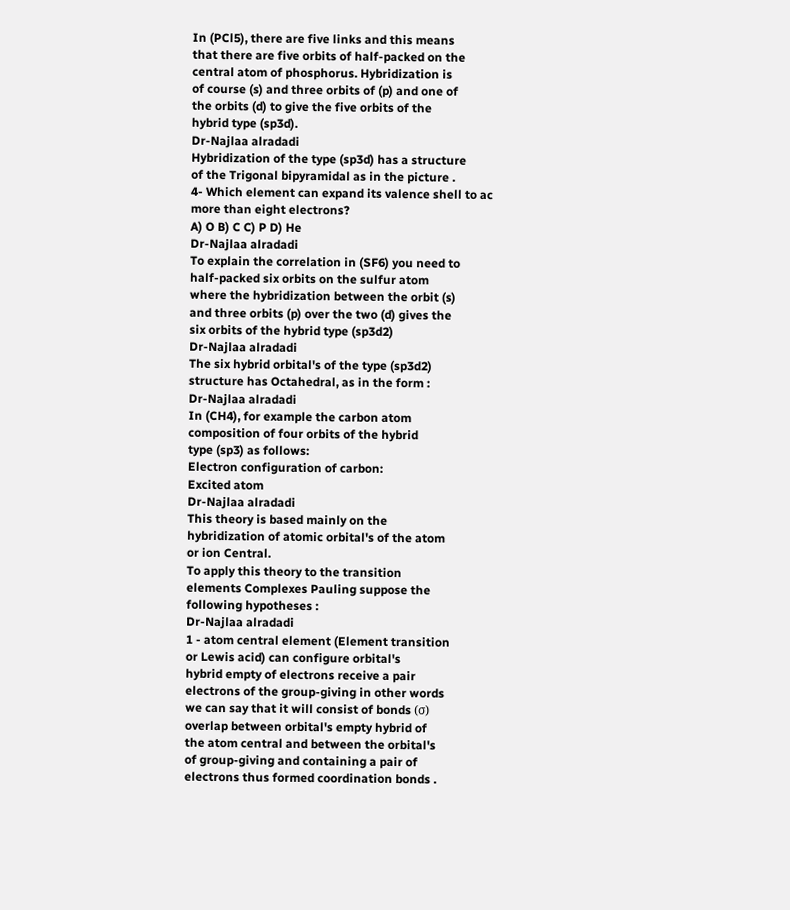In (PCl5), there are five links and this means
that there are five orbits of half-packed on the
central atom of phosphorus. Hybridization is
of course (s) and three orbits of (p) and one of
the orbits (d) to give the five orbits of the
hybrid type (sp3d).
Dr-Najlaa alradadi
Hybridization of the type (sp3d) has a structure
of the Trigonal bipyramidal as in the picture .
4- Which element can expand its valence shell to ac
more than eight electrons?
A) O B) C C) P D) He
Dr-Najlaa alradadi
To explain the correlation in (SF6) you need to
half-packed six orbits on the sulfur atom
where the hybridization between the orbit (s)
and three orbits (p) over the two (d) gives the
six orbits of the hybrid type (sp3d2)
Dr-Najlaa alradadi
The six hybrid orbital's of the type (sp3d2)
structure has Octahedral, as in the form :
Dr-Najlaa alradadi
In (CH4), for example the carbon atom
composition of four orbits of the hybrid
type (sp3) as follows:
Electron configuration of carbon:
Excited atom
Dr-Najlaa alradadi
This theory is based mainly on the
hybridization of atomic orbital's of the atom
or ion Central.
To apply this theory to the transition
elements Complexes Pauling suppose the
following hypotheses :
Dr-Najlaa alradadi
1 - atom central element (Element transition
or Lewis acid) can configure orbital's
hybrid empty of electrons receive a pair
electrons of the group-giving in other words
we can say that it will consist of bonds (σ)
overlap between orbital's empty hybrid of
the atom central and between the orbital's
of group-giving and containing a pair of
electrons thus formed coordination bonds .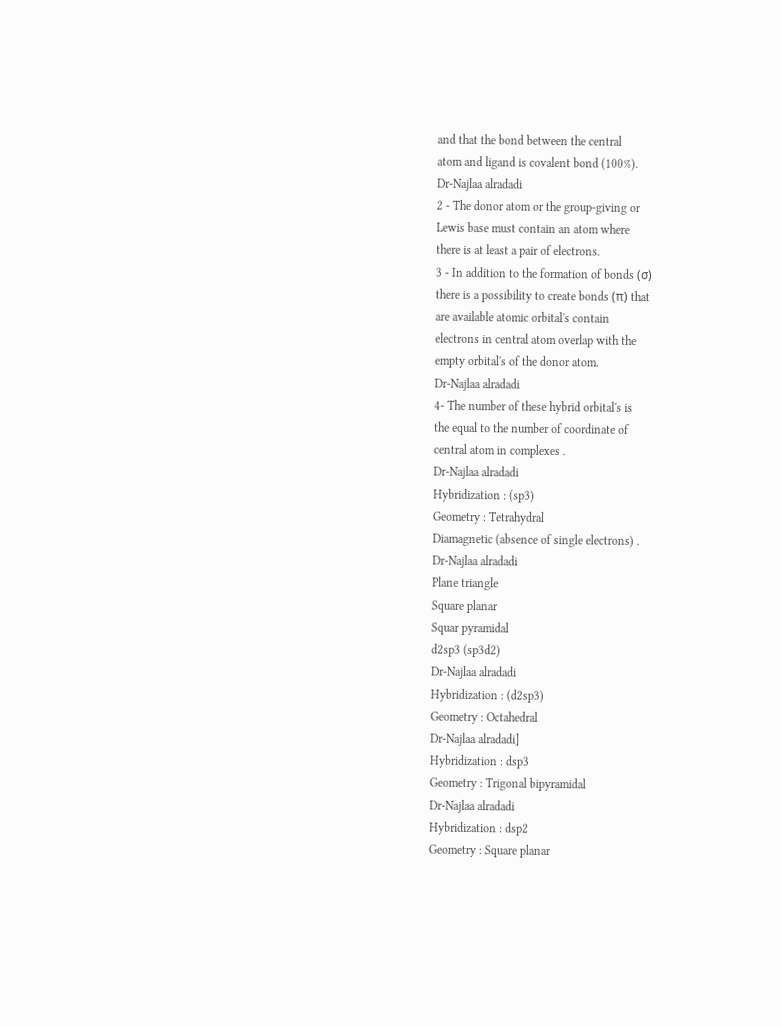and that the bond between the central
atom and ligand is covalent bond (100%).
Dr-Najlaa alradadi
2 - The donor atom or the group-giving or
Lewis base must contain an atom where
there is at least a pair of electrons.
3 - In addition to the formation of bonds (σ)
there is a possibility to create bonds (π) that
are available atomic orbital's contain
electrons in central atom overlap with the
empty orbital's of the donor atom.
Dr-Najlaa alradadi
4- The number of these hybrid orbital's is
the equal to the number of coordinate of
central atom in complexes .
Dr-Najlaa alradadi
Hybridization : (sp3)
Geometry : Tetrahydral
Diamagnetic (absence of single electrons) .
Dr-Najlaa alradadi
Plane triangle
Square planar
Squar pyramidal
d2sp3 (sp3d2)
Dr-Najlaa alradadi
Hybridization : (d2sp3)
Geometry : Octahedral
Dr-Najlaa alradadi]
Hybridization : dsp3
Geometry : Trigonal bipyramidal
Dr-Najlaa alradadi
Hybridization : dsp2
Geometry : Square planar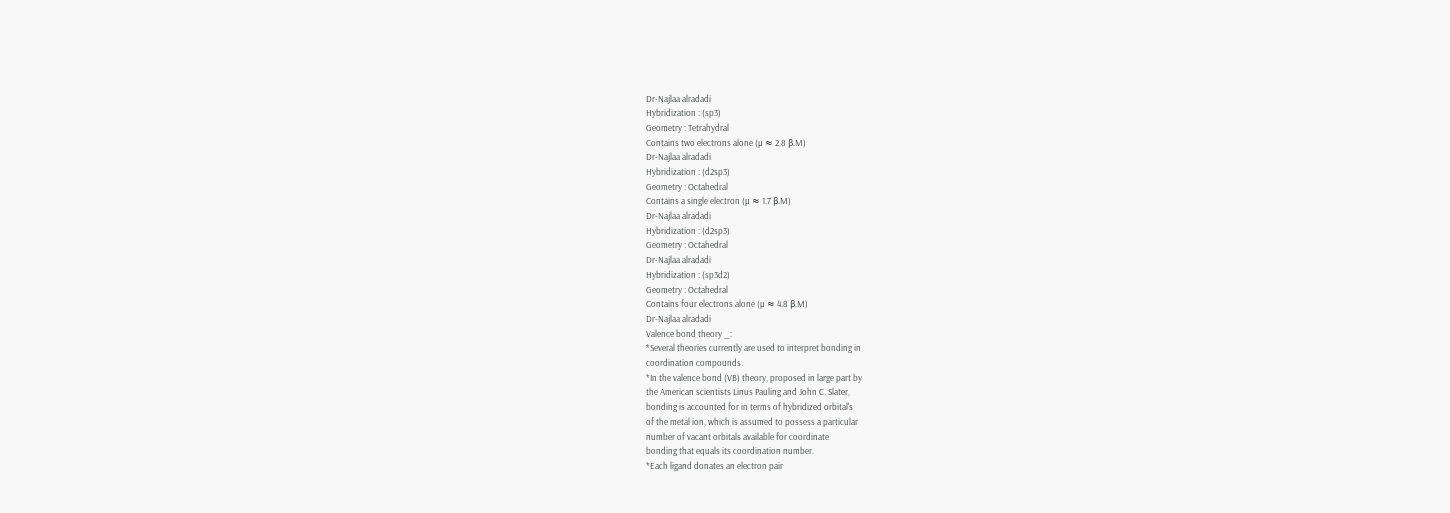Dr-Najlaa alradadi
Hybridization : (sp3)
Geometry : Tetrahydral
Contains two electrons alone (µ ≈ 2.8 β.M)
Dr-Najlaa alradadi
Hybridization : (d2sp3)
Geometry : Octahedral
Contains a single electron (µ ≈ 1.7 β.M)
Dr-Najlaa alradadi
Hybridization : (d2sp3)
Geometry : Octahedral
Dr-Najlaa alradadi
Hybridization : (sp3d2)
Geometry : Octahedral
Contains four electrons alone (µ ≈ 4.8 β.M)
Dr-Najlaa alradadi
Valence bond theory _:
*Several theories currently are used to interpret bonding in
coordination compounds.
*In the valence bond (VB) theory, proposed in large part by
the American scientists Linus Pauling and John C. Slater,
bonding is accounted for in terms of hybridized orbital's
of the metal ion, which is assumed to possess a particular
number of vacant orbitals available for coordinate
bonding that equals its coordination number.
*Each ligand donates an electron pair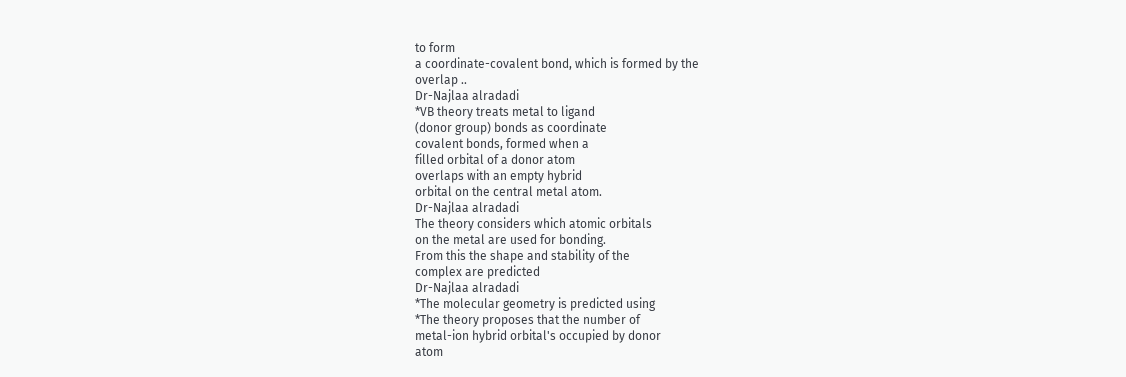to form
a coordinate-covalent bond, which is formed by the
overlap ..
Dr-Najlaa alradadi
*VB theory treats metal to ligand
(donor group) bonds as coordinate
covalent bonds, formed when a
filled orbital of a donor atom
overlaps with an empty hybrid
orbital on the central metal atom.
Dr-Najlaa alradadi
The theory considers which atomic orbitals
on the metal are used for bonding.
From this the shape and stability of the
complex are predicted
Dr-Najlaa alradadi
*The molecular geometry is predicted using
*The theory proposes that the number of
metal-ion hybrid orbital's occupied by donor
atom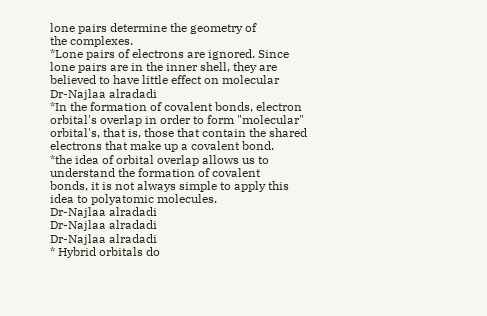lone pairs determine the geometry of
the complexes.
*Lone pairs of electrons are ignored. Since
lone pairs are in the inner shell, they are
believed to have little effect on molecular
Dr-Najlaa alradadi
*In the formation of covalent bonds, electron
orbital's overlap in order to form "molecular"
orbital's, that is, those that contain the shared
electrons that make up a covalent bond.
*the idea of orbital overlap allows us to
understand the formation of covalent
bonds, it is not always simple to apply this
idea to polyatomic molecules.
Dr-Najlaa alradadi
Dr-Najlaa alradadi
Dr-Najlaa alradadi
* Hybrid orbitals do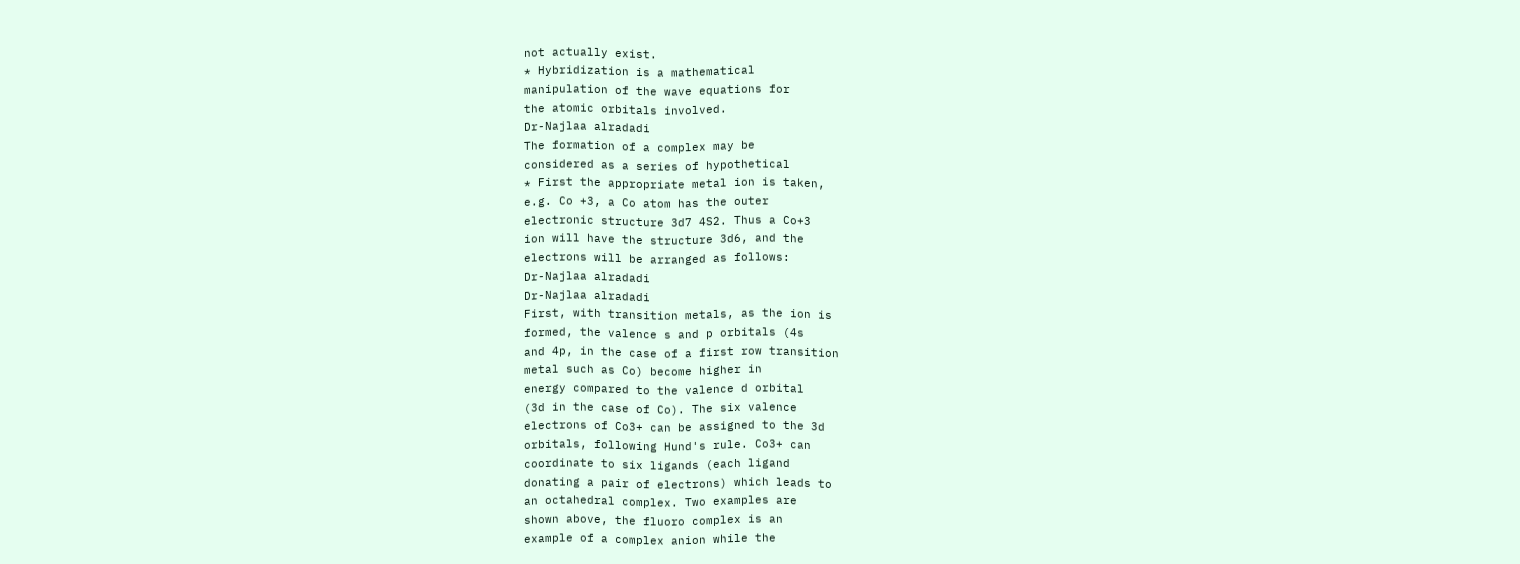not actually exist.
* Hybridization is a mathematical
manipulation of the wave equations for
the atomic orbitals involved.
Dr-Najlaa alradadi
The formation of a complex may be
considered as a series of hypothetical
* First the appropriate metal ion is taken,
e.g. Co +3, a Co atom has the outer
electronic structure 3d7 4S2. Thus a Co+3
ion will have the structure 3d6, and the
electrons will be arranged as follows:
Dr-Najlaa alradadi
Dr-Najlaa alradadi
First, with transition metals, as the ion is
formed, the valence s and p orbitals (4s
and 4p, in the case of a first row transition
metal such as Co) become higher in
energy compared to the valence d orbital
(3d in the case of Co). The six valence
electrons of Co3+ can be assigned to the 3d
orbitals, following Hund's rule. Co3+ can
coordinate to six ligands (each ligand
donating a pair of electrons) which leads to
an octahedral complex. Two examples are
shown above, the fluoro complex is an
example of a complex anion while the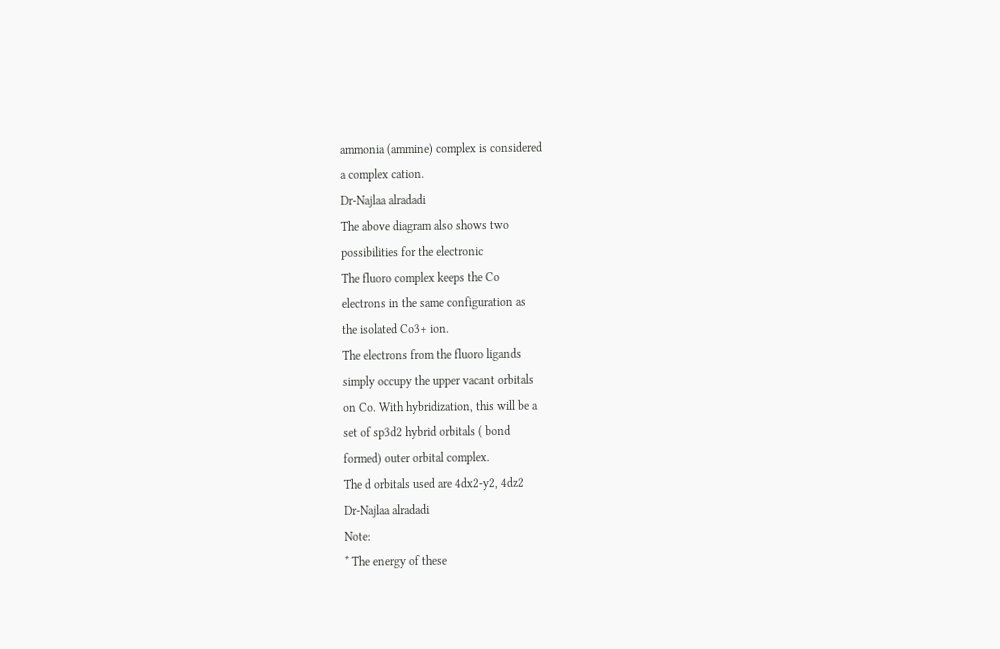ammonia (ammine) complex is considered
a complex cation.
Dr-Najlaa alradadi
The above diagram also shows two
possibilities for the electronic
The fluoro complex keeps the Co
electrons in the same configuration as
the isolated Co3+ ion.
The electrons from the fluoro ligands
simply occupy the upper vacant orbitals
on Co. With hybridization, this will be a
set of sp3d2 hybrid orbitals ( bond
formed) outer orbital complex.
The d orbitals used are 4dx2-y2, 4dz2
Dr-Najlaa alradadi
Note:
* The energy of these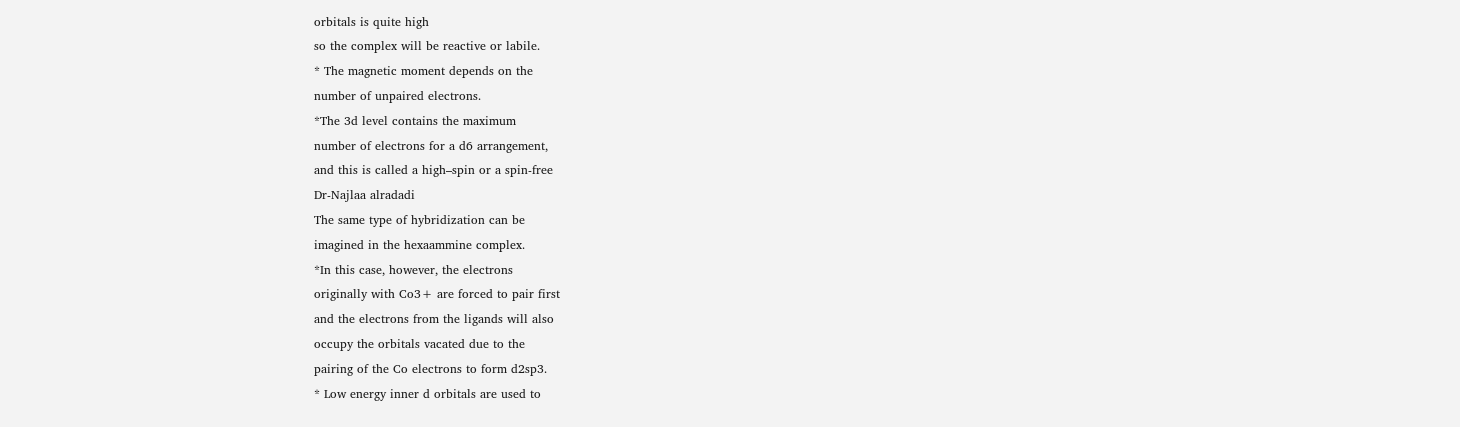orbitals is quite high
so the complex will be reactive or labile.
* The magnetic moment depends on the
number of unpaired electrons.
*The 3d level contains the maximum
number of electrons for a d6 arrangement,
and this is called a high–spin or a spin-free
Dr-Najlaa alradadi
The same type of hybridization can be
imagined in the hexaammine complex.
*In this case, however, the electrons
originally with Co3+ are forced to pair first
and the electrons from the ligands will also
occupy the orbitals vacated due to the
pairing of the Co electrons to form d2sp3.
* Low energy inner d orbitals are used to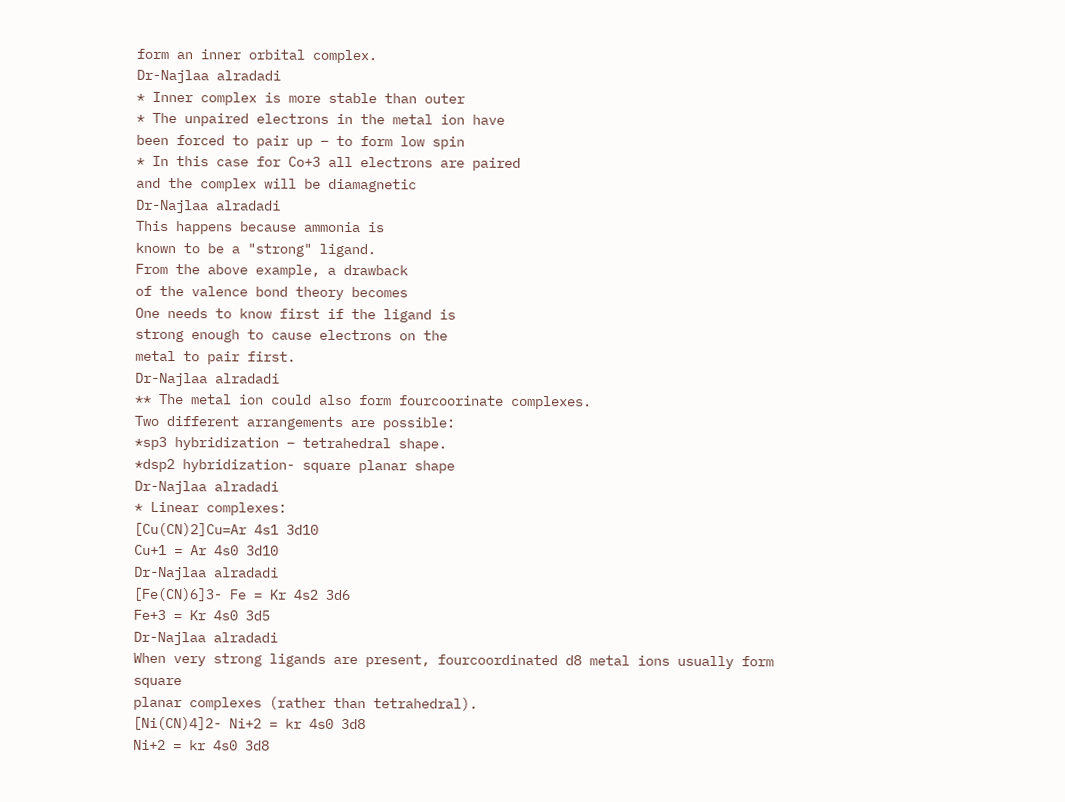form an inner orbital complex.
Dr-Najlaa alradadi
* Inner complex is more stable than outer
* The unpaired electrons in the metal ion have
been forced to pair up – to form low spin
* In this case for Co+3 all electrons are paired
and the complex will be diamagnetic
Dr-Najlaa alradadi
This happens because ammonia is
known to be a "strong" ligand.
From the above example, a drawback
of the valence bond theory becomes
One needs to know first if the ligand is
strong enough to cause electrons on the
metal to pair first.
Dr-Najlaa alradadi
** The metal ion could also form fourcoorinate complexes.
Two different arrangements are possible:
*sp3 hybridization – tetrahedral shape.
*dsp2 hybridization- square planar shape
Dr-Najlaa alradadi
* Linear complexes:
[Cu(CN)2]Cu=Ar 4s1 3d10
Cu+1 = Ar 4s0 3d10
Dr-Najlaa alradadi
[Fe(CN)6]3- Fe = Kr 4s2 3d6
Fe+3 = Kr 4s0 3d5
Dr-Najlaa alradadi
When very strong ligands are present, fourcoordinated d8 metal ions usually form square
planar complexes (rather than tetrahedral).
[Ni(CN)4]2- Ni+2 = kr 4s0 3d8
Ni+2 = kr 4s0 3d8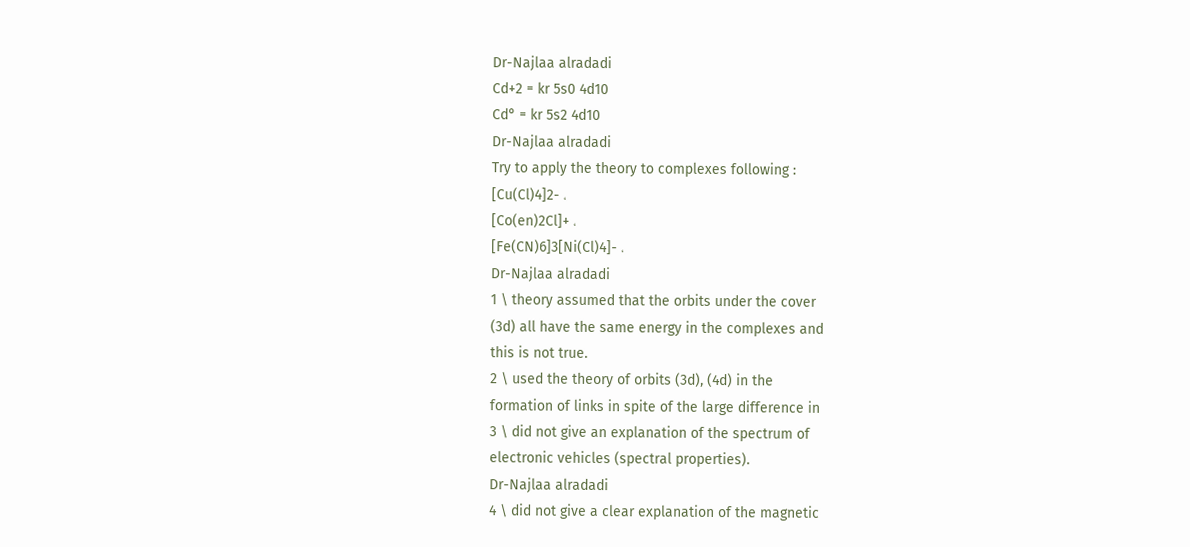Dr-Najlaa alradadi
Cd+2 = kr 5s0 4d10
Cd° = kr 5s2 4d10
Dr-Najlaa alradadi
Try to apply the theory to complexes following :
[Cu(Cl)4]2- ،
[Co(en)2Cl]+ ،
[Fe(CN)6]3[Ni(Cl)4]- ،
Dr-Najlaa alradadi
1 \ theory assumed that the orbits under the cover
(3d) all have the same energy in the complexes and
this is not true.
2 \ used the theory of orbits (3d), (4d) in the
formation of links in spite of the large difference in
3 \ did not give an explanation of the spectrum of
electronic vehicles (spectral properties).
Dr-Najlaa alradadi
4 \ did not give a clear explanation of the magnetic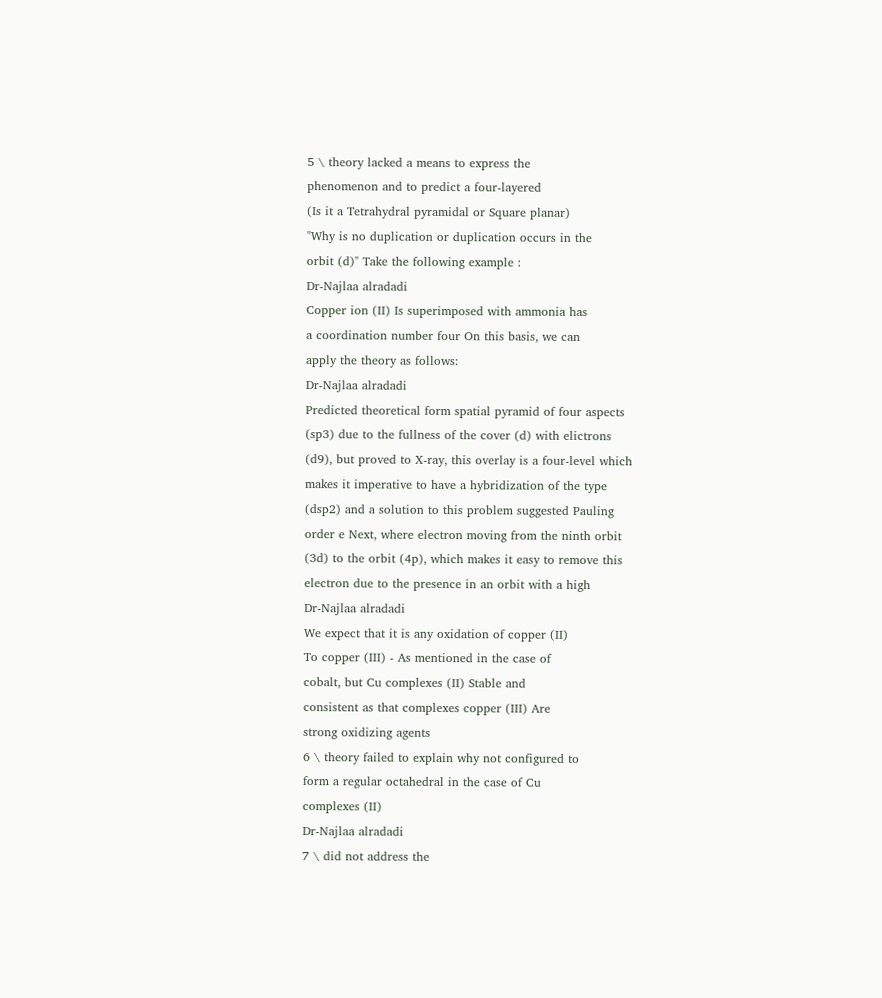5 \ theory lacked a means to express the
phenomenon and to predict a four-layered
(Is it a Tetrahydral pyramidal or Square planar)
"Why is no duplication or duplication occurs in the
orbit (d)" Take the following example :
Dr-Najlaa alradadi
Copper ion (II) Is superimposed with ammonia has
a coordination number four On this basis, we can
apply the theory as follows:
Dr-Najlaa alradadi
Predicted theoretical form spatial pyramid of four aspects
(sp3) due to the fullness of the cover (d) with elictrons
(d9), but proved to X-ray, this overlay is a four-level which
makes it imperative to have a hybridization of the type
(dsp2) and a solution to this problem suggested Pauling
order e Next, where electron moving from the ninth orbit
(3d) to the orbit (4p), which makes it easy to remove this
electron due to the presence in an orbit with a high
Dr-Najlaa alradadi
We expect that it is any oxidation of copper (II)
To copper (III) - As mentioned in the case of
cobalt, but Cu complexes (II) Stable and
consistent as that complexes copper (III) Are
strong oxidizing agents
6 \ theory failed to explain why not configured to
form a regular octahedral in the case of Cu
complexes (II)
Dr-Najlaa alradadi
7 \ did not address the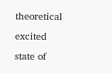theoretical excited
state of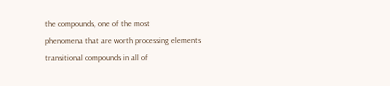the compounds, one of the most
phenomena that are worth processing elements
transitional compounds in all of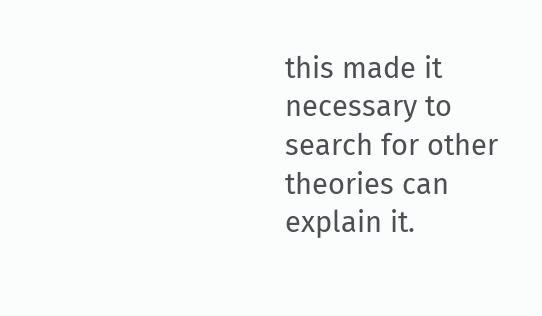this made it
necessary to search for other theories can
explain it.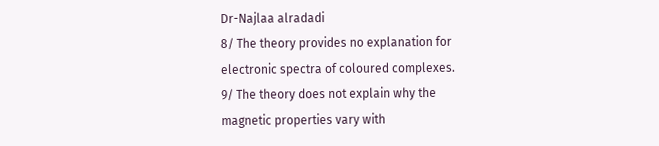Dr-Najlaa alradadi
8/ The theory provides no explanation for
electronic spectra of coloured complexes.
9/ The theory does not explain why the
magnetic properties vary with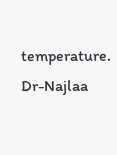temperature.
Dr-Najlaa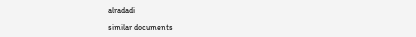alradadi

similar documents